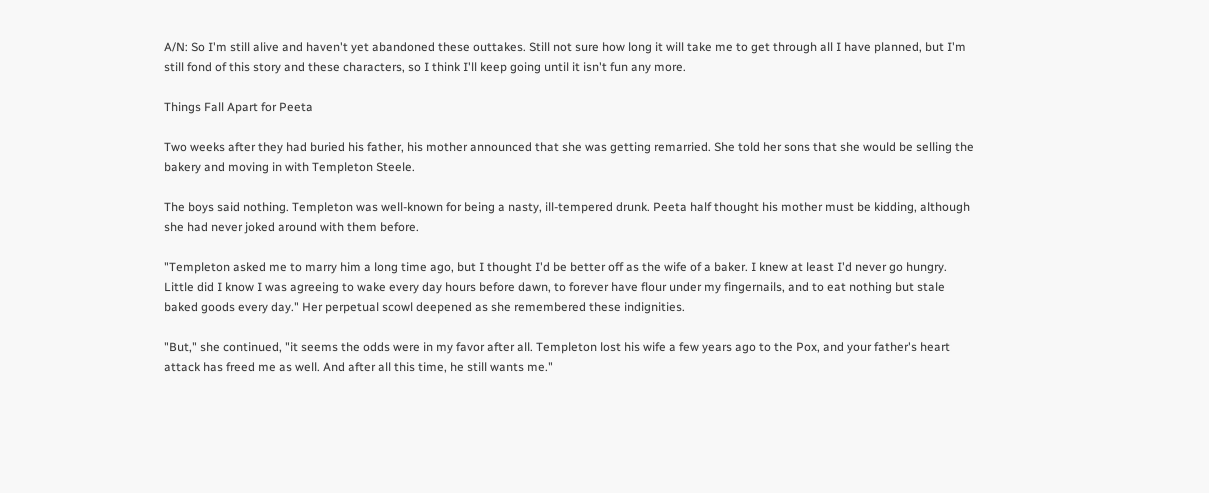A/N: So I'm still alive and haven't yet abandoned these outtakes. Still not sure how long it will take me to get through all I have planned, but I'm still fond of this story and these characters, so I think I'll keep going until it isn't fun any more.

Things Fall Apart for Peeta

Two weeks after they had buried his father, his mother announced that she was getting remarried. She told her sons that she would be selling the bakery and moving in with Templeton Steele.

The boys said nothing. Templeton was well-known for being a nasty, ill-tempered drunk. Peeta half thought his mother must be kidding, although she had never joked around with them before.

"Templeton asked me to marry him a long time ago, but I thought I'd be better off as the wife of a baker. I knew at least I'd never go hungry. Little did I know I was agreeing to wake every day hours before dawn, to forever have flour under my fingernails, and to eat nothing but stale baked goods every day." Her perpetual scowl deepened as she remembered these indignities.

"But," she continued, "it seems the odds were in my favor after all. Templeton lost his wife a few years ago to the Pox, and your father's heart attack has freed me as well. And after all this time, he still wants me."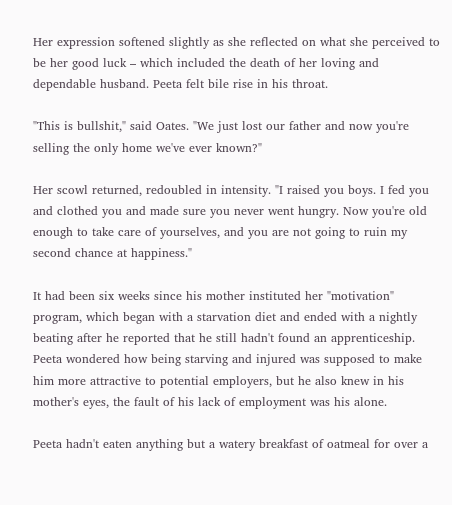Her expression softened slightly as she reflected on what she perceived to be her good luck – which included the death of her loving and dependable husband. Peeta felt bile rise in his throat.

"This is bullshit," said Oates. "We just lost our father and now you're selling the only home we've ever known?"

Her scowl returned, redoubled in intensity. "I raised you boys. I fed you and clothed you and made sure you never went hungry. Now you're old enough to take care of yourselves, and you are not going to ruin my second chance at happiness."

It had been six weeks since his mother instituted her "motivation" program, which began with a starvation diet and ended with a nightly beating after he reported that he still hadn't found an apprenticeship. Peeta wondered how being starving and injured was supposed to make him more attractive to potential employers, but he also knew in his mother's eyes, the fault of his lack of employment was his alone.

Peeta hadn't eaten anything but a watery breakfast of oatmeal for over a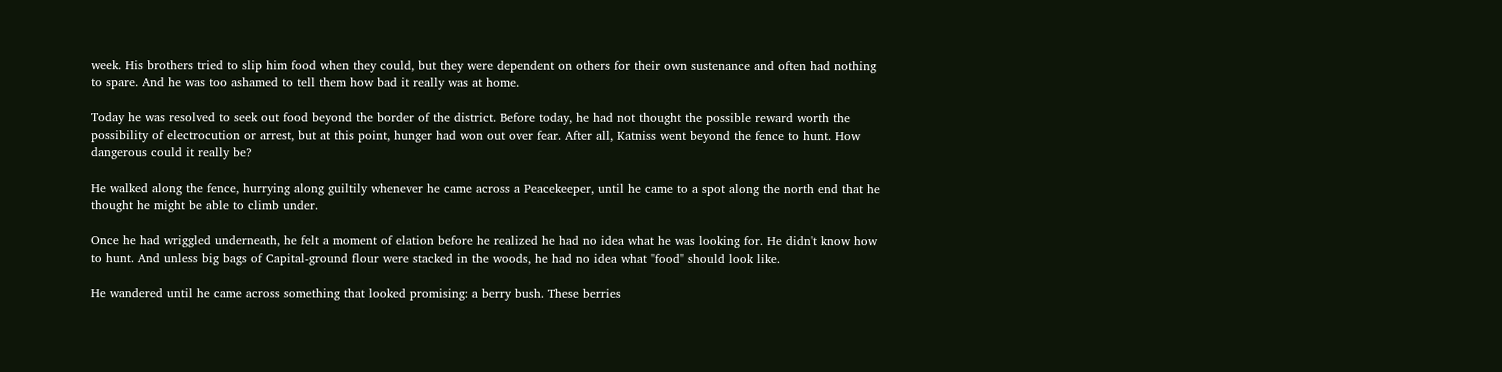week. His brothers tried to slip him food when they could, but they were dependent on others for their own sustenance and often had nothing to spare. And he was too ashamed to tell them how bad it really was at home.

Today he was resolved to seek out food beyond the border of the district. Before today, he had not thought the possible reward worth the possibility of electrocution or arrest, but at this point, hunger had won out over fear. After all, Katniss went beyond the fence to hunt. How dangerous could it really be?

He walked along the fence, hurrying along guiltily whenever he came across a Peacekeeper, until he came to a spot along the north end that he thought he might be able to climb under.

Once he had wriggled underneath, he felt a moment of elation before he realized he had no idea what he was looking for. He didn't know how to hunt. And unless big bags of Capital-ground flour were stacked in the woods, he had no idea what "food" should look like.

He wandered until he came across something that looked promising: a berry bush. These berries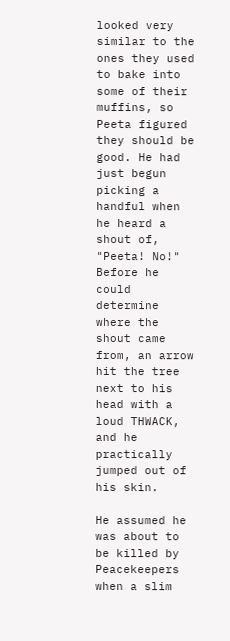looked very similar to the ones they used to bake into some of their muffins, so Peeta figured they should be good. He had just begun picking a handful when he heard a shout of, "Peeta! No!" Before he could determine where the shout came from, an arrow hit the tree next to his head with a loud THWACK, and he practically jumped out of his skin.

He assumed he was about to be killed by Peacekeepers when a slim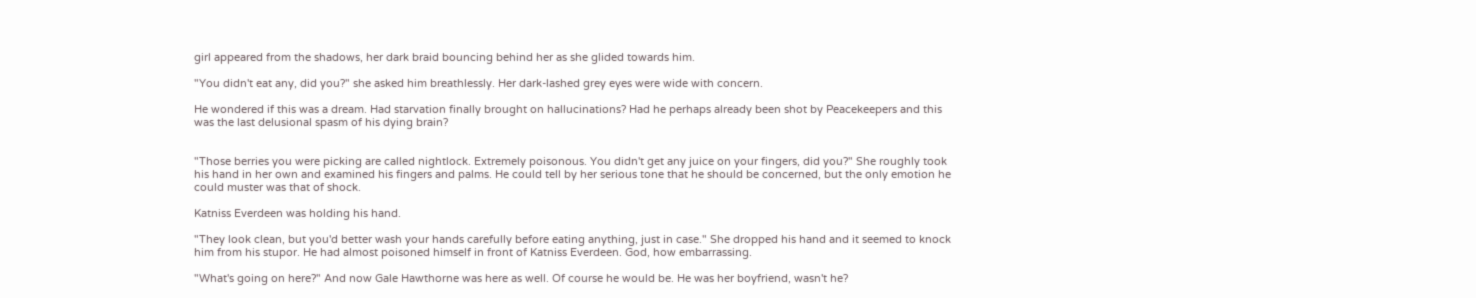girl appeared from the shadows, her dark braid bouncing behind her as she glided towards him.

"You didn't eat any, did you?" she asked him breathlessly. Her dark-lashed grey eyes were wide with concern.

He wondered if this was a dream. Had starvation finally brought on hallucinations? Had he perhaps already been shot by Peacekeepers and this was the last delusional spasm of his dying brain?


"Those berries you were picking are called nightlock. Extremely poisonous. You didn't get any juice on your fingers, did you?" She roughly took his hand in her own and examined his fingers and palms. He could tell by her serious tone that he should be concerned, but the only emotion he could muster was that of shock.

Katniss Everdeen was holding his hand.

"They look clean, but you'd better wash your hands carefully before eating anything, just in case." She dropped his hand and it seemed to knock him from his stupor. He had almost poisoned himself in front of Katniss Everdeen. God, how embarrassing.

"What's going on here?" And now Gale Hawthorne was here as well. Of course he would be. He was her boyfriend, wasn't he?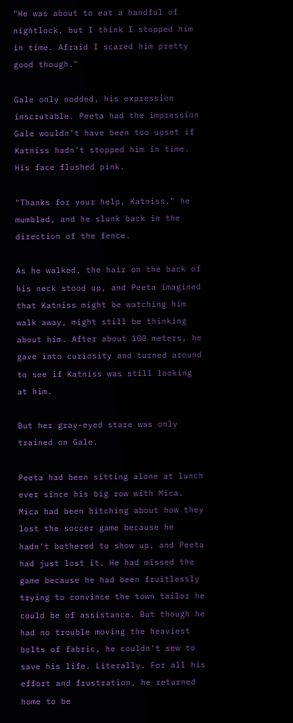"He was about to eat a handful of nightlock, but I think I stopped him in time. Afraid I scared him pretty good though."

Gale only nodded, his expression inscrutable. Peeta had the impression Gale wouldn't have been too upset if Katniss hadn't stopped him in time. His face flushed pink.

"Thanks for your help, Katniss," he mumbled, and he slunk back in the direction of the fence.

As he walked, the hair on the back of his neck stood up, and Peeta imagined that Katniss might be watching him walk away, might still be thinking about him. After about 100 meters, he gave into curiosity and turned around to see if Katniss was still looking at him.

But her gray-eyed stare was only trained on Gale.

Peeta had been sitting alone at lunch ever since his big row with Mica. Mica had been bitching about how they lost the soccer game because he hadn't bothered to show up, and Peeta had just lost it. He had missed the game because he had been fruitlessly trying to convince the town tailor he could be of assistance. But though he had no trouble moving the heaviest bolts of fabric, he couldn't sew to save his life. Literally. For all his effort and frustration, he returned home to be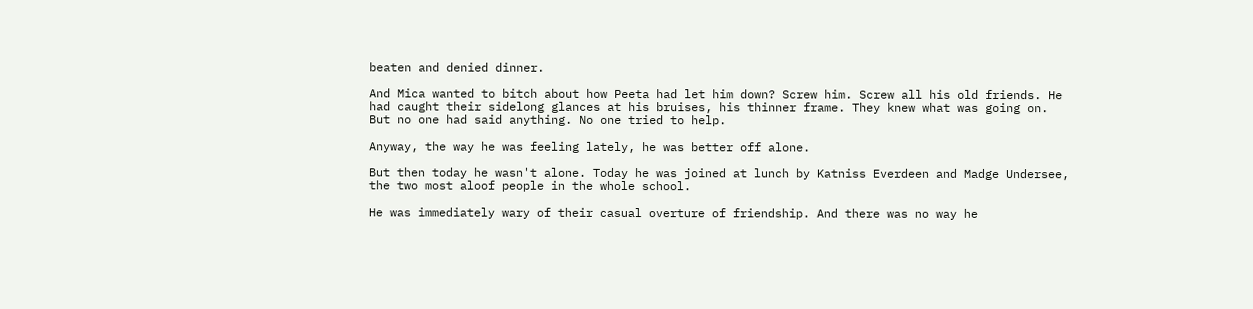beaten and denied dinner.

And Mica wanted to bitch about how Peeta had let him down? Screw him. Screw all his old friends. He had caught their sidelong glances at his bruises, his thinner frame. They knew what was going on. But no one had said anything. No one tried to help.

Anyway, the way he was feeling lately, he was better off alone.

But then today he wasn't alone. Today he was joined at lunch by Katniss Everdeen and Madge Undersee, the two most aloof people in the whole school.

He was immediately wary of their casual overture of friendship. And there was no way he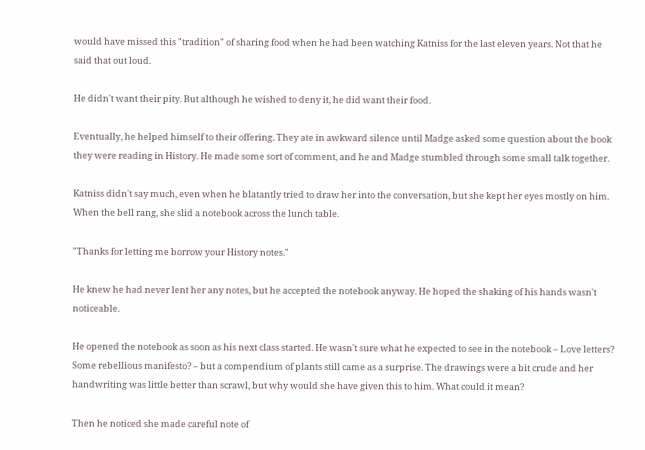would have missed this "tradition" of sharing food when he had been watching Katniss for the last eleven years. Not that he said that out loud.

He didn't want their pity. But although he wished to deny it, he did want their food.

Eventually, he helped himself to their offering. They ate in awkward silence until Madge asked some question about the book they were reading in History. He made some sort of comment, and he and Madge stumbled through some small talk together.

Katniss didn't say much, even when he blatantly tried to draw her into the conversation, but she kept her eyes mostly on him. When the bell rang, she slid a notebook across the lunch table.

"Thanks for letting me borrow your History notes."

He knew he had never lent her any notes, but he accepted the notebook anyway. He hoped the shaking of his hands wasn't noticeable.

He opened the notebook as soon as his next class started. He wasn't sure what he expected to see in the notebook – Love letters? Some rebellious manifesto? – but a compendium of plants still came as a surprise. The drawings were a bit crude and her handwriting was little better than scrawl, but why would she have given this to him. What could it mean?

Then he noticed she made careful note of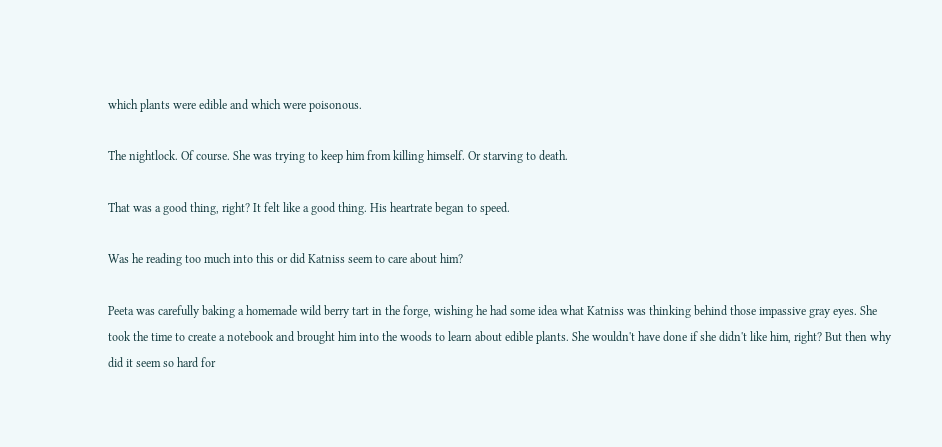which plants were edible and which were poisonous.

The nightlock. Of course. She was trying to keep him from killing himself. Or starving to death.

That was a good thing, right? It felt like a good thing. His heartrate began to speed.

Was he reading too much into this or did Katniss seem to care about him?

Peeta was carefully baking a homemade wild berry tart in the forge, wishing he had some idea what Katniss was thinking behind those impassive gray eyes. She took the time to create a notebook and brought him into the woods to learn about edible plants. She wouldn't have done if she didn't like him, right? But then why did it seem so hard for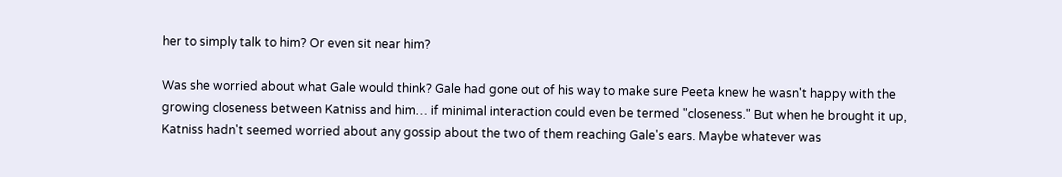her to simply talk to him? Or even sit near him?

Was she worried about what Gale would think? Gale had gone out of his way to make sure Peeta knew he wasn't happy with the growing closeness between Katniss and him… if minimal interaction could even be termed "closeness." But when he brought it up, Katniss hadn't seemed worried about any gossip about the two of them reaching Gale's ears. Maybe whatever was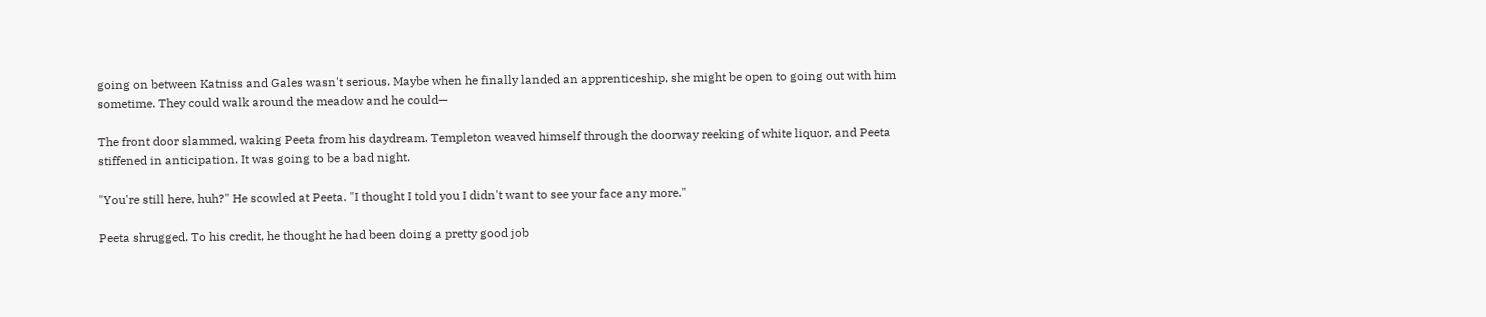going on between Katniss and Gales wasn't serious. Maybe when he finally landed an apprenticeship, she might be open to going out with him sometime. They could walk around the meadow and he could—

The front door slammed, waking Peeta from his daydream. Templeton weaved himself through the doorway reeking of white liquor, and Peeta stiffened in anticipation. It was going to be a bad night.

"You're still here, huh?" He scowled at Peeta. "I thought I told you I didn't want to see your face any more."

Peeta shrugged. To his credit, he thought he had been doing a pretty good job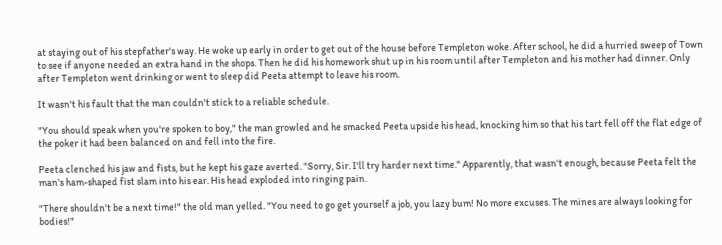at staying out of his stepfather's way. He woke up early in order to get out of the house before Templeton woke. After school, he did a hurried sweep of Town to see if anyone needed an extra hand in the shops. Then he did his homework shut up in his room until after Templeton and his mother had dinner. Only after Templeton went drinking or went to sleep did Peeta attempt to leave his room.

It wasn't his fault that the man couldn't stick to a reliable schedule.

"You should speak when you're spoken to boy," the man growled and he smacked Peeta upside his head, knocking him so that his tart fell off the flat edge of the poker it had been balanced on and fell into the fire.

Peeta clenched his jaw and fists, but he kept his gaze averted. "Sorry, Sir. I'll try harder next time." Apparently, that wasn't enough, because Peeta felt the man's ham-shaped fist slam into his ear. His head exploded into ringing pain.

"There shouldn't be a next time!" the old man yelled. "You need to go get yourself a job, you lazy bum! No more excuses. The mines are always looking for bodies!"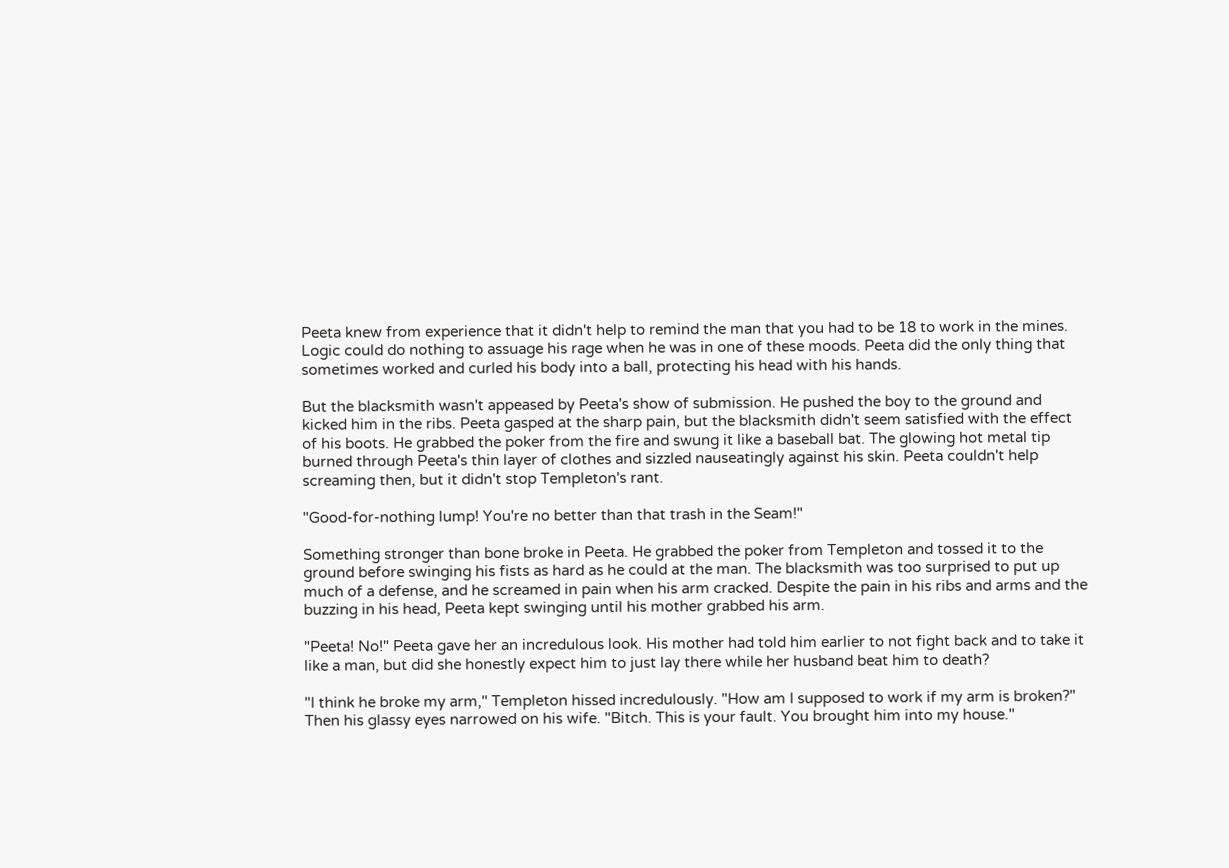Peeta knew from experience that it didn't help to remind the man that you had to be 18 to work in the mines. Logic could do nothing to assuage his rage when he was in one of these moods. Peeta did the only thing that sometimes worked and curled his body into a ball, protecting his head with his hands.

But the blacksmith wasn't appeased by Peeta's show of submission. He pushed the boy to the ground and kicked him in the ribs. Peeta gasped at the sharp pain, but the blacksmith didn't seem satisfied with the effect of his boots. He grabbed the poker from the fire and swung it like a baseball bat. The glowing hot metal tip burned through Peeta's thin layer of clothes and sizzled nauseatingly against his skin. Peeta couldn't help screaming then, but it didn't stop Templeton's rant.

"Good-for-nothing lump! You're no better than that trash in the Seam!"

Something stronger than bone broke in Peeta. He grabbed the poker from Templeton and tossed it to the ground before swinging his fists as hard as he could at the man. The blacksmith was too surprised to put up much of a defense, and he screamed in pain when his arm cracked. Despite the pain in his ribs and arms and the buzzing in his head, Peeta kept swinging until his mother grabbed his arm.

"Peeta! No!" Peeta gave her an incredulous look. His mother had told him earlier to not fight back and to take it like a man, but did she honestly expect him to just lay there while her husband beat him to death?

"I think he broke my arm," Templeton hissed incredulously. "How am I supposed to work if my arm is broken?" Then his glassy eyes narrowed on his wife. "Bitch. This is your fault. You brought him into my house."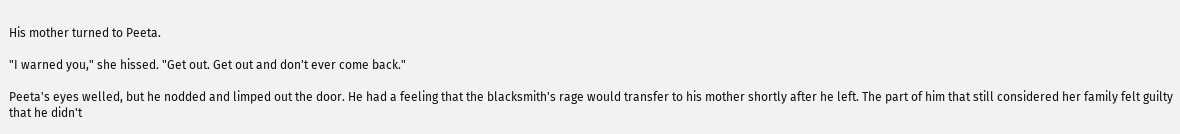His mother turned to Peeta.

"I warned you," she hissed. "Get out. Get out and don't ever come back."

Peeta's eyes welled, but he nodded and limped out the door. He had a feeling that the blacksmith's rage would transfer to his mother shortly after he left. The part of him that still considered her family felt guilty that he didn't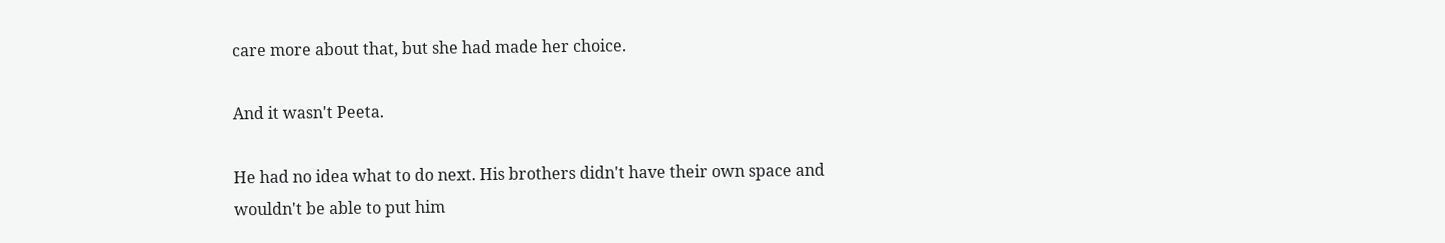care more about that, but she had made her choice.

And it wasn't Peeta.

He had no idea what to do next. His brothers didn't have their own space and wouldn't be able to put him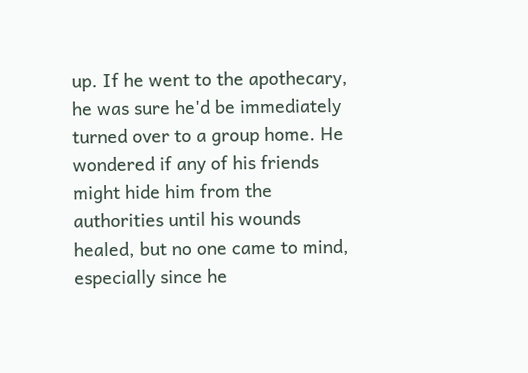up. If he went to the apothecary, he was sure he'd be immediately turned over to a group home. He wondered if any of his friends might hide him from the authorities until his wounds healed, but no one came to mind, especially since he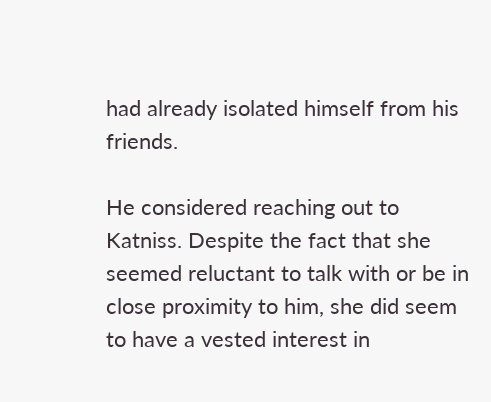had already isolated himself from his friends.

He considered reaching out to Katniss. Despite the fact that she seemed reluctant to talk with or be in close proximity to him, she did seem to have a vested interest in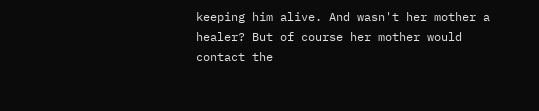keeping him alive. And wasn't her mother a healer? But of course her mother would contact the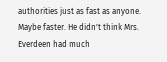authorities just as fast as anyone. Maybe faster. He didn't think Mrs. Everdeen had much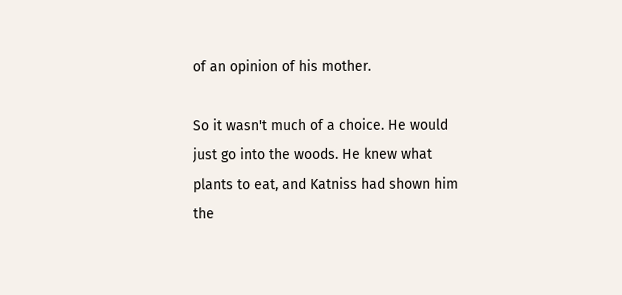of an opinion of his mother.

So it wasn't much of a choice. He would just go into the woods. He knew what plants to eat, and Katniss had shown him the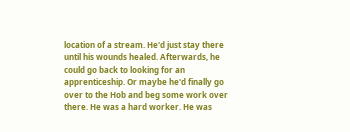location of a stream. He'd just stay there until his wounds healed. Afterwards, he could go back to looking for an apprenticeship. Or maybe he'd finally go over to the Hob and beg some work over there. He was a hard worker. He was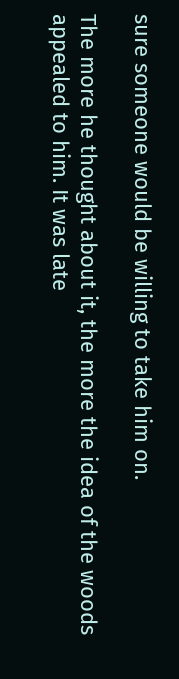sure someone would be willing to take him on.

The more he thought about it, the more the idea of the woods appealed to him. It was late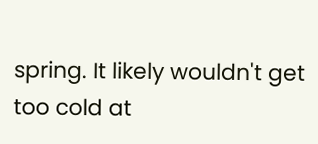spring. It likely wouldn't get too cold at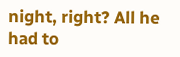night, right? All he had to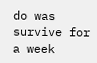do was survive for a week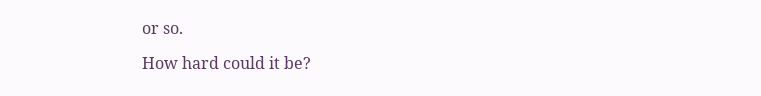or so.

How hard could it be?